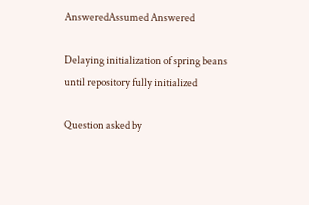AnsweredAssumed Answered

Delaying initialization of spring beans until repository fully initialized

Question asked by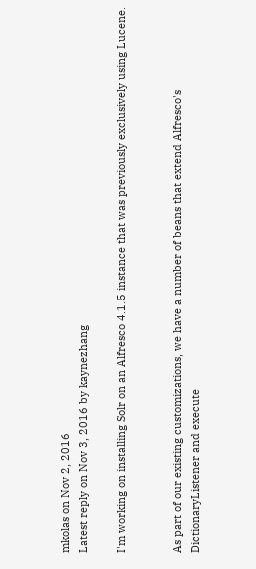mkolas on Nov 2, 2016
Latest reply on Nov 3, 2016 by kaynezhang

I'm working on installing Solr on an Alfresco 4.1.5 instance that was previously exclusively using Lucene.


As part of our existing customizations, we have a number of beans that extend Alfresco's DictionaryListener and execute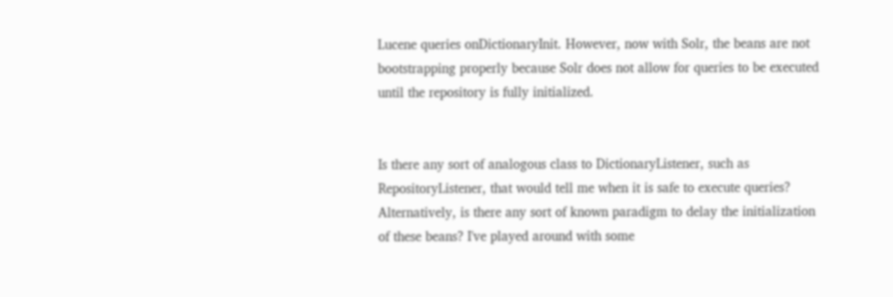Lucene queries onDictionaryInit. However, now with Solr, the beans are not bootstrapping properly because Solr does not allow for queries to be executed until the repository is fully initialized.


Is there any sort of analogous class to DictionaryListener, such as RepositoryListener, that would tell me when it is safe to execute queries? Alternatively, is there any sort of known paradigm to delay the initialization of these beans? I've played around with some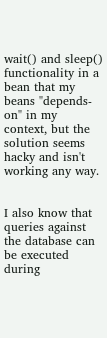wait() and sleep() functionality in a bean that my beans "depends-on" in my context, but the solution seems hacky and isn't working any way.


I also know that queries against the database can be executed during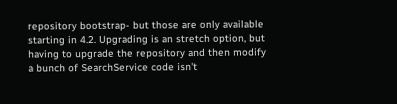repository bootstrap- but those are only available starting in 4.2. Upgrading is an stretch option, but having to upgrade the repository and then modify a bunch of SearchService code isn't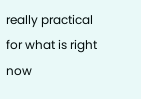really practical for what is right now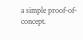a simple proof-of-concept.